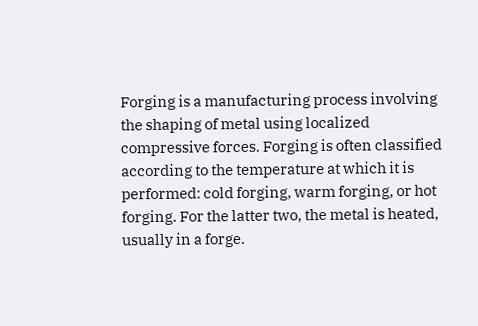Forging is a manufacturing process involving the shaping of metal using localized compressive forces. Forging is often classified according to the temperature at which it is performed: cold forging, warm forging, or hot forging. For the latter two, the metal is heated, usually in a forge.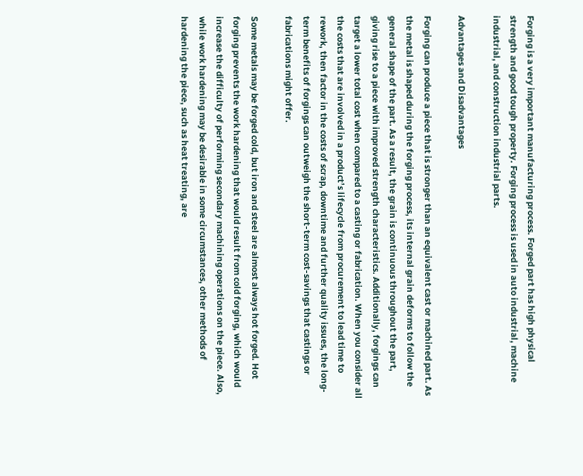Forging is a very important manufacturing process. Forged part has high physical strength and good tough property. Forging process is used in auto industrial, machine industrial, and construction industrial parts.

Advantages and Disadvantages

Forging can produce a piece that is stronger than an equivalent cast or machined part. As the metal is shaped during the forging process, its internal grain deforms to follow the general shape of the part. As a result, the grain is continuous throughout the part, giving rise to a piece with improved strength characteristics. Additionally, forgings can target a lower total cost when compared to a casting or fabrication. When you consider all the costs that are involved in a product’s lifecycle from procurement to lead time to rework, then factor in the costs of scrap, downtime and further quality issues, the long-term benefits of forgings can outweigh the short-term cost-savings that castings or fabrications might offer.

Some metals may be forged cold, but iron and steel are almost always hot forged. Hot forging prevents the work hardening that would result from cold forging, which would increase the difficulty of performing secondary machining operations on the piece. Also, while work hardening may be desirable in some circumstances, other methods of hardening the piece, such as heat treating, are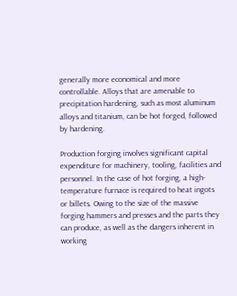generally more economical and more controllable. Alloys that are amenable to precipitation hardening, such as most aluminum alloys and titanium, can be hot forged, followed by hardening.

Production forging involves significant capital expenditure for machinery, tooling, facilities and personnel. In the case of hot forging, a high-temperature furnace is required to heat ingots or billets. Owing to the size of the massive forging hammers and presses and the parts they can produce, as well as the dangers inherent in working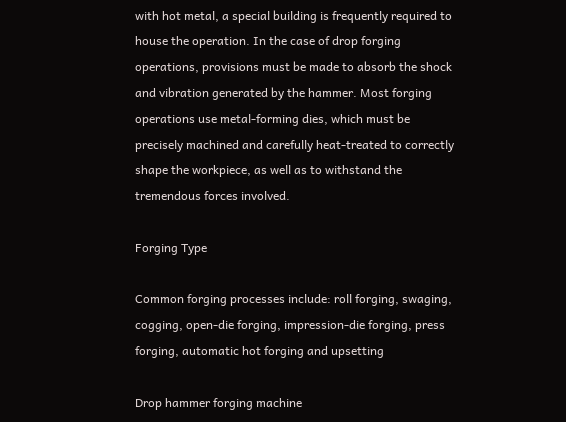with hot metal, a special building is frequently required to house the operation. In the case of drop forging operations, provisions must be made to absorb the shock and vibration generated by the hammer. Most forging operations use metal-forming dies, which must be precisely machined and carefully heat-treated to correctly shape the workpiece, as well as to withstand the tremendous forces involved.

Forging Type

Common forging processes include: roll forging, swaging, cogging, open-die forging, impression-die forging, press forging, automatic hot forging and upsetting

Drop hammer forging machine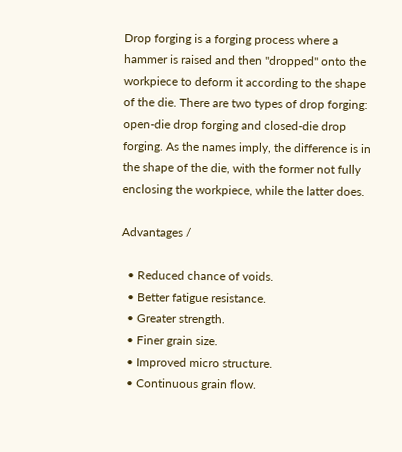Drop forging is a forging process where a hammer is raised and then "dropped" onto the workpiece to deform it according to the shape of the die. There are two types of drop forging: open-die drop forging and closed-die drop forging. As the names imply, the difference is in the shape of the die, with the former not fully enclosing the workpiece, while the latter does.

Advantages /

  • Reduced chance of voids.
  • Better fatigue resistance.
  • Greater strength.
  • Finer grain size.
  • Improved micro structure.
  • Continuous grain flow.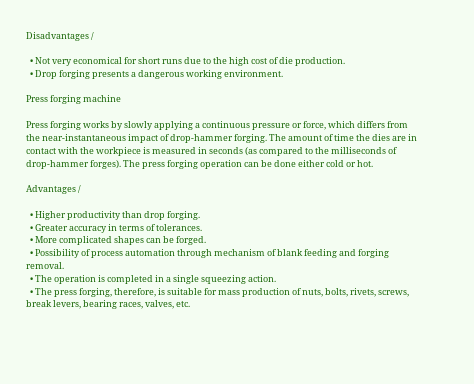Disadvantages /

  • Not very economical for short runs due to the high cost of die production.
  • Drop forging presents a dangerous working environment.

Press forging machine

Press forging works by slowly applying a continuous pressure or force, which differs from the near-instantaneous impact of drop-hammer forging. The amount of time the dies are in contact with the workpiece is measured in seconds (as compared to the milliseconds of drop-hammer forges). The press forging operation can be done either cold or hot.

Advantages /

  • Higher productivity than drop forging.
  • Greater accuracy in terms of tolerances.
  • More complicated shapes can be forged.
  • Possibility of process automation through mechanism of blank feeding and forging removal.
  • The operation is completed in a single squeezing action.
  • The press forging, therefore, is suitable for mass production of nuts, bolts, rivets, screws, break levers, bearing races, valves, etc.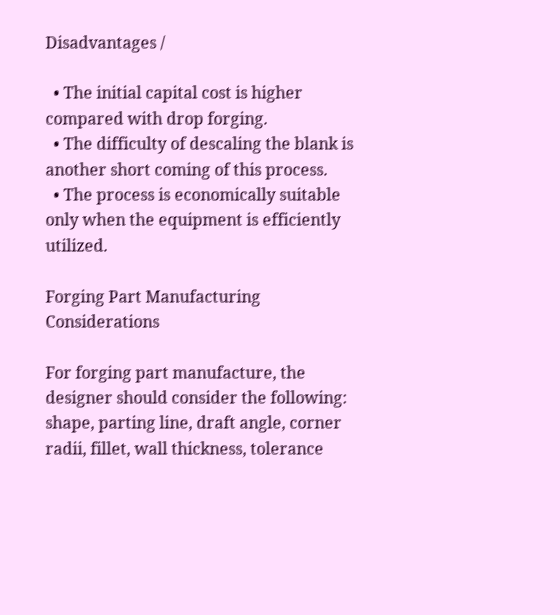Disadvantages /

  • The initial capital cost is higher compared with drop forging.
  • The difficulty of descaling the blank is another short coming of this process.
  • The process is economically suitable only when the equipment is efficiently utilized.

Forging Part Manufacturing Considerations

For forging part manufacture, the designer should consider the following: shape, parting line, draft angle, corner radii, fillet, wall thickness, tolerance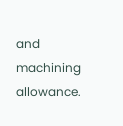and machining allowance.